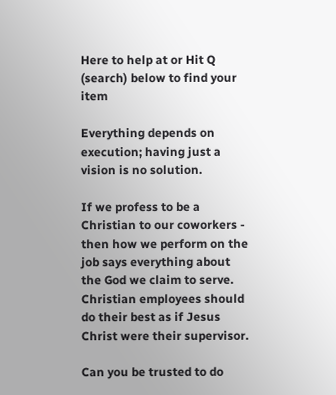Here to help at or Hit Q (search) below to find your item

Everything depends on execution; having just a vision is no solution.

If we profess to be a Christian to our coworkers - then how we perform on the job says everything about the God we claim to serve. Christian employees should do their best as if Jesus Christ were their supervisor.

Can you be trusted to do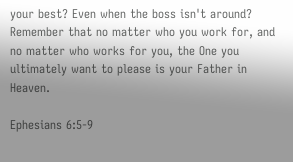your best? Even when the boss isn't around? Remember that no matter who you work for, and no matter who works for you, the One you ultimately want to please is your Father in Heaven.

Ephesians 6:5-9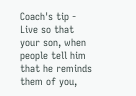Coach's tip - Live so that your son, when people tell him that he reminds them of you,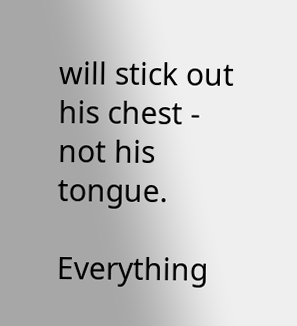will stick out his chest - not his tongue.

Everything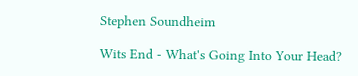Stephen Soundheim

Wits End - What's Going Into Your Head?